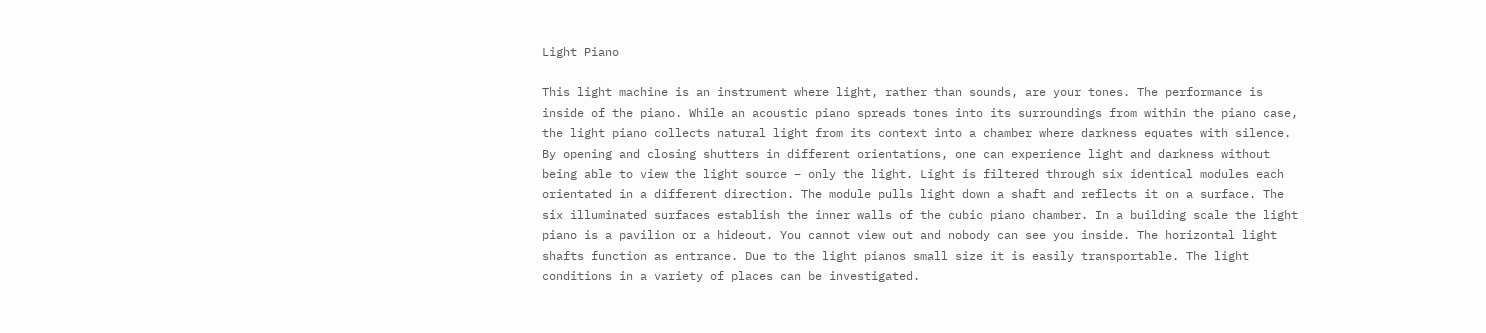Light Piano

This light machine is an instrument where light, rather than sounds, are your tones. The performance is inside of the piano. While an acoustic piano spreads tones into its surroundings from within the piano case, the light piano collects natural light from its context into a chamber where darkness equates with silence. By opening and closing shutters in different orientations, one can experience light and darkness without being able to view the light source – only the light. Light is filtered through six identical modules each orientated in a different direction. The module pulls light down a shaft and reflects it on a surface. The six illuminated surfaces establish the inner walls of the cubic piano chamber. In a building scale the light piano is a pavilion or a hideout. You cannot view out and nobody can see you inside. The horizontal light shafts function as entrance. Due to the light pianos small size it is easily transportable. The light conditions in a variety of places can be investigated.